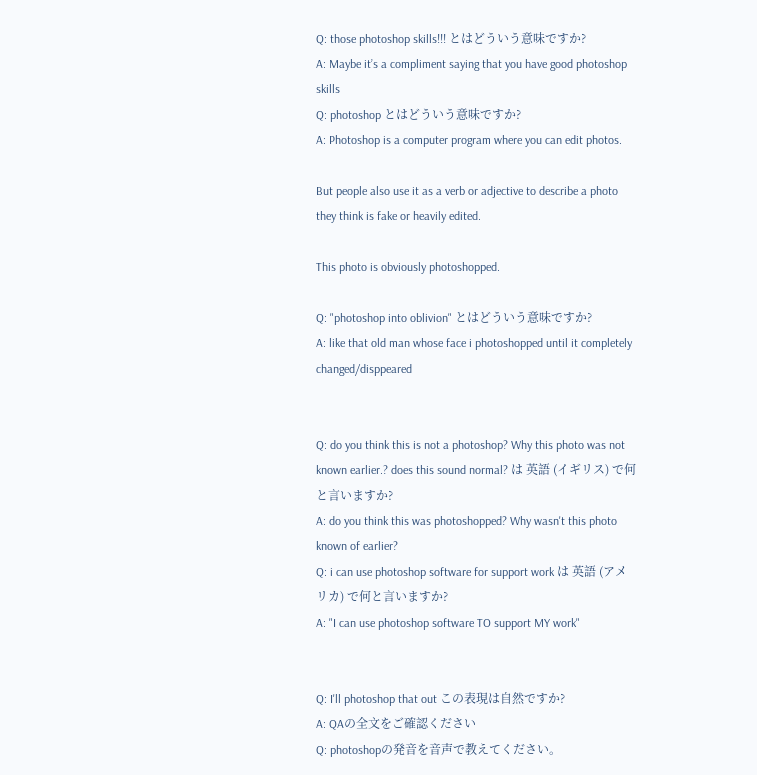Q: those photoshop skills!!! とはどういう意味ですか?
A: Maybe it’s a compliment saying that you have good photoshop skills
Q: photoshop とはどういう意味ですか?
A: Photoshop is a computer program where you can edit photos.

But people also use it as a verb or adjective to describe a photo they think is fake or heavily edited.

This photo is obviously photoshopped.

Q: "photoshop into oblivion" とはどういう意味ですか?
A: like that old man whose face i photoshopped until it completely changed/disppeared


Q: do you think this is not a photoshop? Why this photo was not known earlier.? does this sound normal? は 英語 (イギリス) で何と言いますか?
A: do you think this was photoshopped? Why wasn't this photo known of earlier?
Q: i can use photoshop software for support work は 英語 (アメリカ) で何と言いますか?
A: "I can use photoshop software TO support MY work"


Q: I'll photoshop that out この表現は自然ですか?
A: QAの全文をご確認ください
Q: photoshopの発音を音声で教えてください。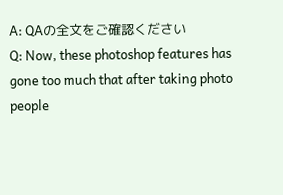A: QAの全文をご確認ください
Q: Now, these photoshop features has gone too much that after taking photo people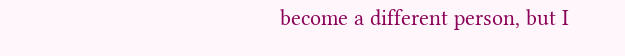become a different person, but I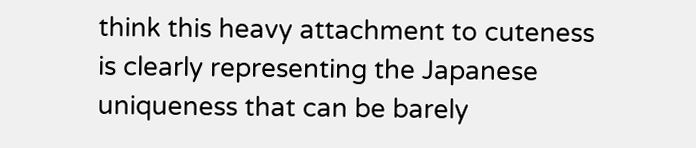think this heavy attachment to cuteness is clearly representing the Japanese uniqueness that can be barely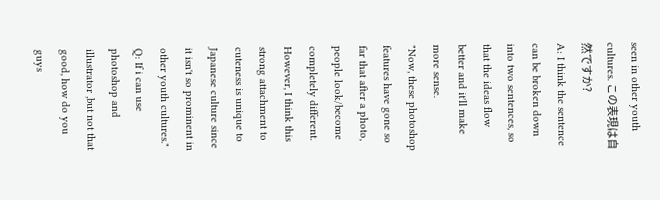seen in other youth cultures. この表現は自然ですか?
A: I think the sentence can be broken down into two sentences, so that the ideas flow better and it'll make more sense.
"Now, these photoshop features have gone so far that after a photo, people look/become completely different. However, I think this strong attachment to cuteness is unique to Japanese culture since it isn't so prominent in other youth cultures."
Q: If i can use photoshop and illustrator ,but not that good, how do you guys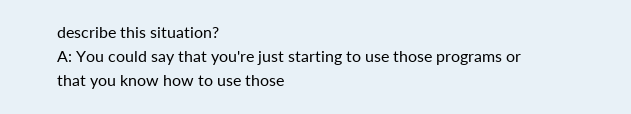describe this situation?
A: You could say that you're just starting to use those programs or that you know how to use those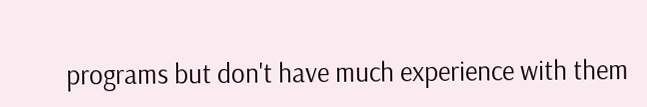programs but don't have much experience with them